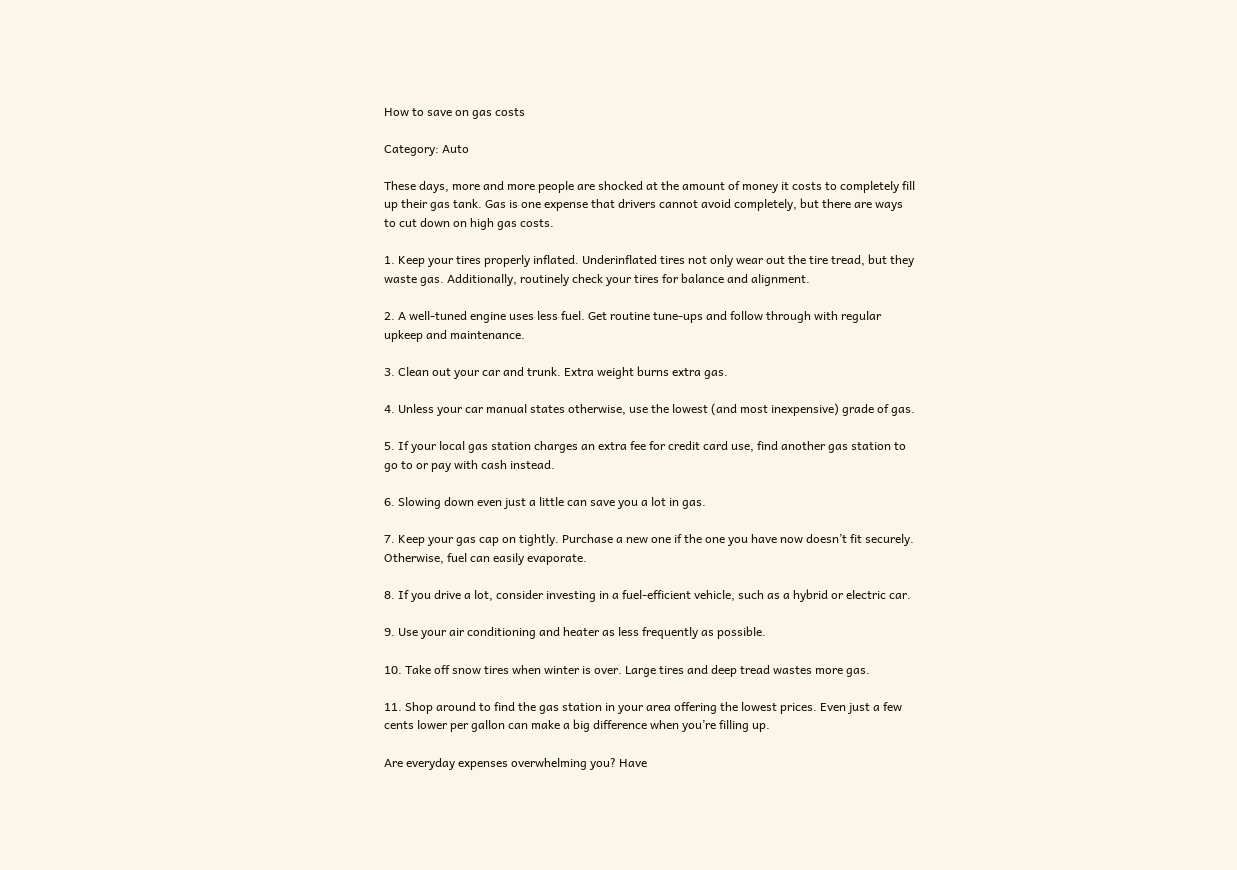How to save on gas costs

Category: Auto

These days, more and more people are shocked at the amount of money it costs to completely fill up their gas tank. Gas is one expense that drivers cannot avoid completely, but there are ways to cut down on high gas costs.

1. Keep your tires properly inflated. Underinflated tires not only wear out the tire tread, but they waste gas. Additionally, routinely check your tires for balance and alignment.

2. A well-tuned engine uses less fuel. Get routine tune-ups and follow through with regular upkeep and maintenance.

3. Clean out your car and trunk. Extra weight burns extra gas.

4. Unless your car manual states otherwise, use the lowest (and most inexpensive) grade of gas.

5. If your local gas station charges an extra fee for credit card use, find another gas station to go to or pay with cash instead.

6. Slowing down even just a little can save you a lot in gas.

7. Keep your gas cap on tightly. Purchase a new one if the one you have now doesn’t fit securely. Otherwise, fuel can easily evaporate.

8. If you drive a lot, consider investing in a fuel-efficient vehicle, such as a hybrid or electric car.

9. Use your air conditioning and heater as less frequently as possible.

10. Take off snow tires when winter is over. Large tires and deep tread wastes more gas.

11. Shop around to find the gas station in your area offering the lowest prices. Even just a few cents lower per gallon can make a big difference when you’re filling up.

Are everyday expenses overwhelming you? Have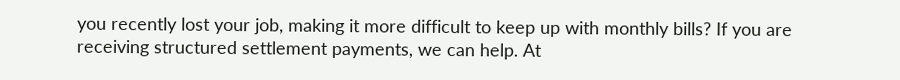you recently lost your job, making it more difficult to keep up with monthly bills? If you are receiving structured settlement payments, we can help. At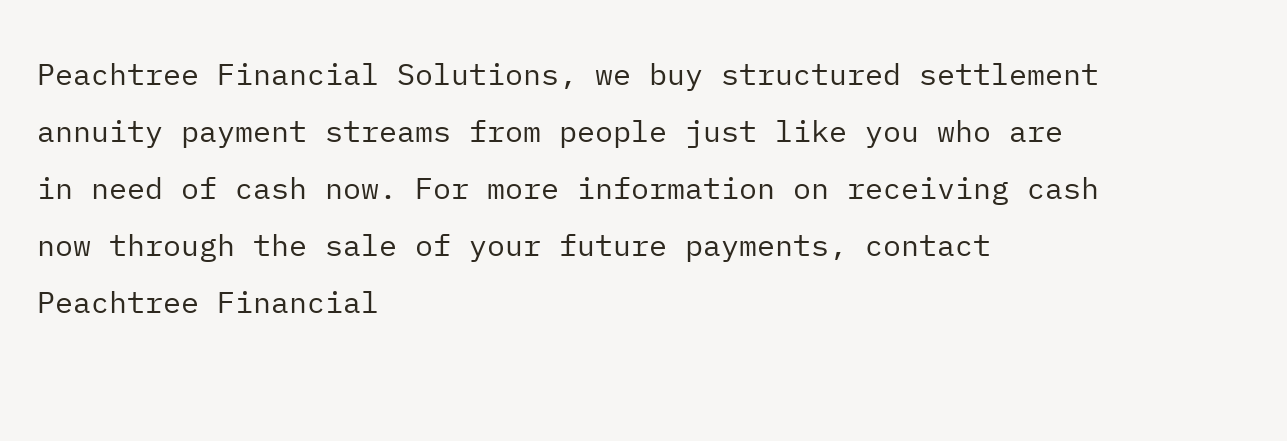Peachtree Financial Solutions, we buy structured settlement annuity payment streams from people just like you who are in need of cash now. For more information on receiving cash now through the sale of your future payments, contact Peachtree Financial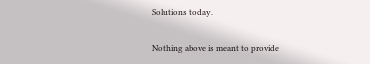Solutions today.

Nothing above is meant to provide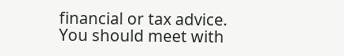financial or tax advice. You should meet with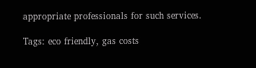appropriate professionals for such services.

Tags: eco friendly, gas costs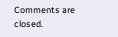Comments are closed.